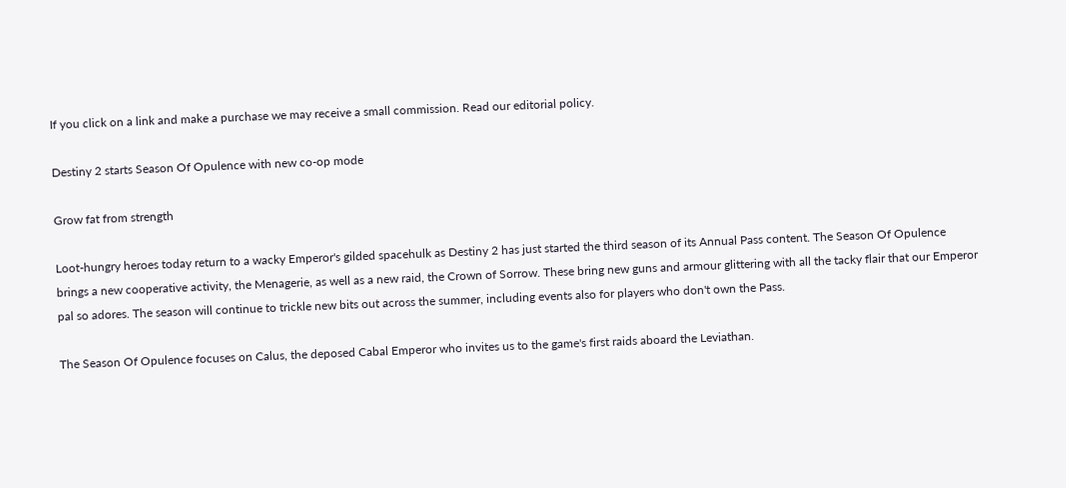If you click on a link and make a purchase we may receive a small commission. Read our editorial policy.

Destiny 2 starts Season Of Opulence with new co-op mode

Grow fat from strength

Loot-hungry heroes today return to a wacky Emperor's gilded spacehulk as Destiny 2 has just started the third season of its Annual Pass content. The Season Of Opulence brings a new cooperative activity, the Menagerie, as well as a new raid, the Crown of Sorrow. These bring new guns and armour glittering with all the tacky flair that our Emperor pal so adores. The season will continue to trickle new bits out across the summer, including events also for players who don't own the Pass.

The Season Of Opulence focuses on Calus, the deposed Cabal Emperor who invites us to the game's first raids aboard the Leviathan.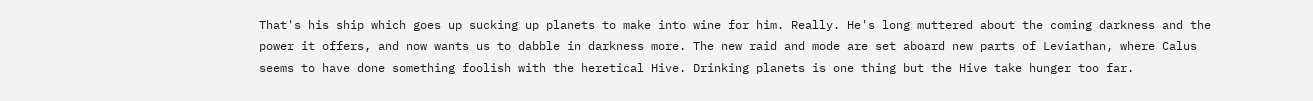That's his ship which goes up sucking up planets to make into wine for him. Really. He's long muttered about the coming darkness and the power it offers, and now wants us to dabble in darkness more. The new raid and mode are set aboard new parts of Leviathan, where Calus seems to have done something foolish with the heretical Hive. Drinking planets is one thing but the Hive take hunger too far.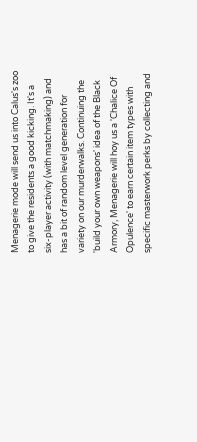Menagerie mode will send us into Calus's zoo to give the residents a good kicking. It's a six-player activity (with matchmaking) and has a bit of random level generation for variety on our murderwalks. Continuing the 'build your own weapons' idea of the Black Armory, Menagerie will hoy us a 'Chalice Of Opulence' to earn certain item types with specific masterwork perks by collecting and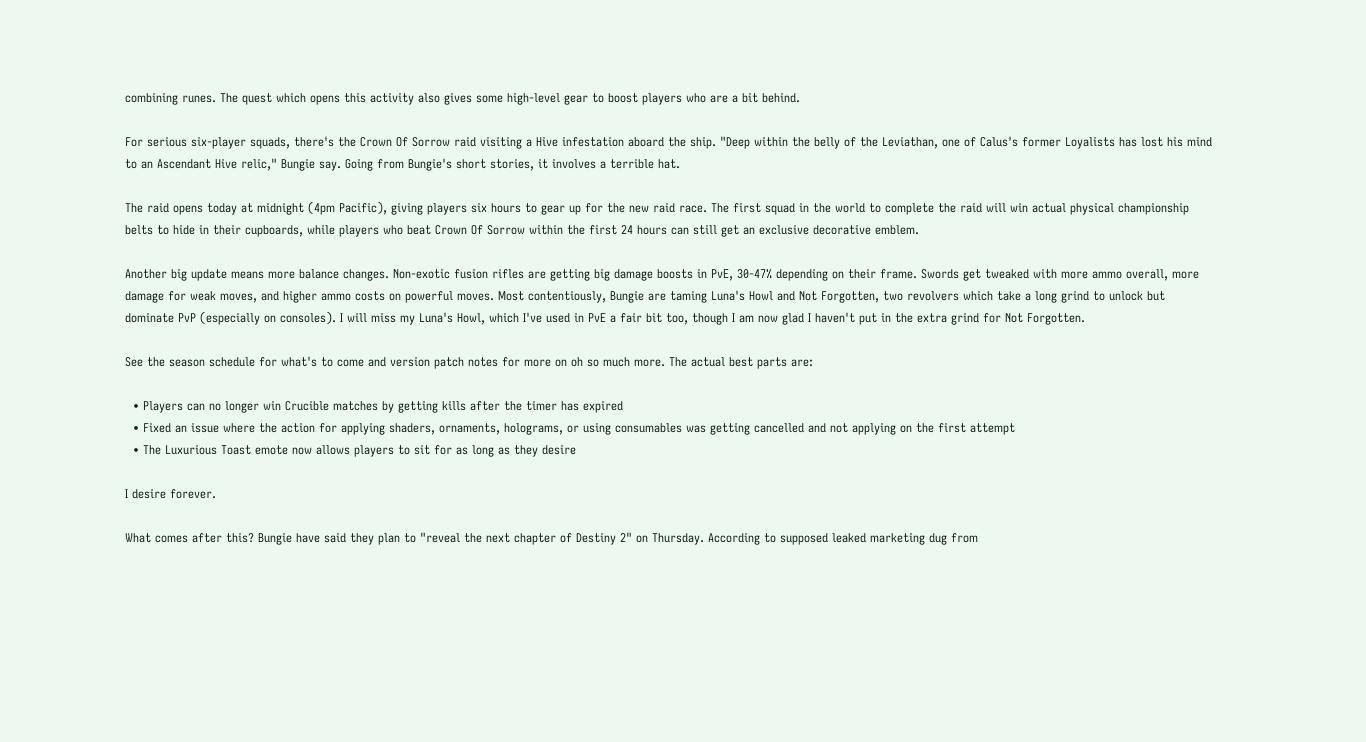combining runes. The quest which opens this activity also gives some high-level gear to boost players who are a bit behind.

For serious six-player squads, there's the Crown Of Sorrow raid visiting a Hive infestation aboard the ship. "Deep within the belly of the Leviathan, one of Calus's former Loyalists has lost his mind to an Ascendant Hive relic," Bungie say. Going from Bungie's short stories, it involves a terrible hat.

The raid opens today at midnight (4pm Pacific), giving players six hours to gear up for the new raid race. The first squad in the world to complete the raid will win actual physical championship belts to hide in their cupboards, while players who beat Crown Of Sorrow within the first 24 hours can still get an exclusive decorative emblem.

Another big update means more balance changes. Non-exotic fusion rifles are getting big damage boosts in PvE, 30-47% depending on their frame. Swords get tweaked with more ammo overall, more damage for weak moves, and higher ammo costs on powerful moves. Most contentiously, Bungie are taming Luna's Howl and Not Forgotten, two revolvers which take a long grind to unlock but dominate PvP (especially on consoles). I will miss my Luna's Howl, which I've used in PvE a fair bit too, though I am now glad I haven't put in the extra grind for Not Forgotten.

See the season schedule for what's to come and version patch notes for more on oh so much more. The actual best parts are:

  • Players can no longer win Crucible matches by getting kills after the timer has expired
  • Fixed an issue where the action for applying shaders, ornaments, holograms, or using consumables was getting cancelled and not applying on the first attempt
  • The Luxurious Toast emote now allows players to sit for as long as they desire

I desire forever.

What comes after this? Bungie have said they plan to "reveal the next chapter of Destiny 2" on Thursday. According to supposed leaked marketing dug from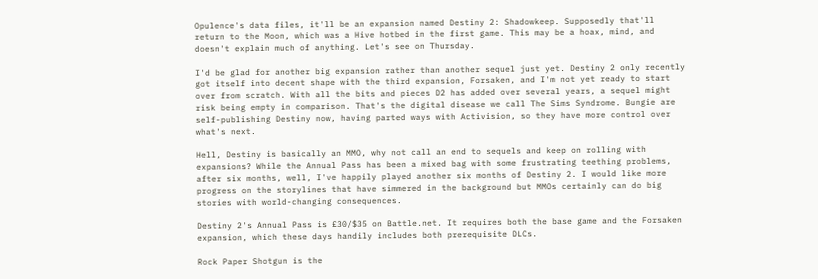Opulence's data files, it'll be an expansion named Destiny 2: Shadowkeep. Supposedly that'll return to the Moon, which was a Hive hotbed in the first game. This may be a hoax, mind, and doesn't explain much of anything. Let's see on Thursday.

I'd be glad for another big expansion rather than another sequel just yet. Destiny 2 only recently got itself into decent shape with the third expansion, Forsaken, and I'm not yet ready to start over from scratch. With all the bits and pieces D2 has added over several years, a sequel might risk being empty in comparison. That's the digital disease we call The Sims Syndrome. Bungie are self-publishing Destiny now, having parted ways with Activision, so they have more control over what's next.

Hell, Destiny is basically an MMO, why not call an end to sequels and keep on rolling with expansions? While the Annual Pass has been a mixed bag with some frustrating teething problems, after six months, well, I've happily played another six months of Destiny 2. I would like more progress on the storylines that have simmered in the background but MMOs certainly can do big stories with world-changing consequences.

Destiny 2's Annual Pass is £30/$35 on Battle.net. It requires both the base game and the Forsaken expansion, which these days handily includes both prerequisite DLCs.

Rock Paper Shotgun is the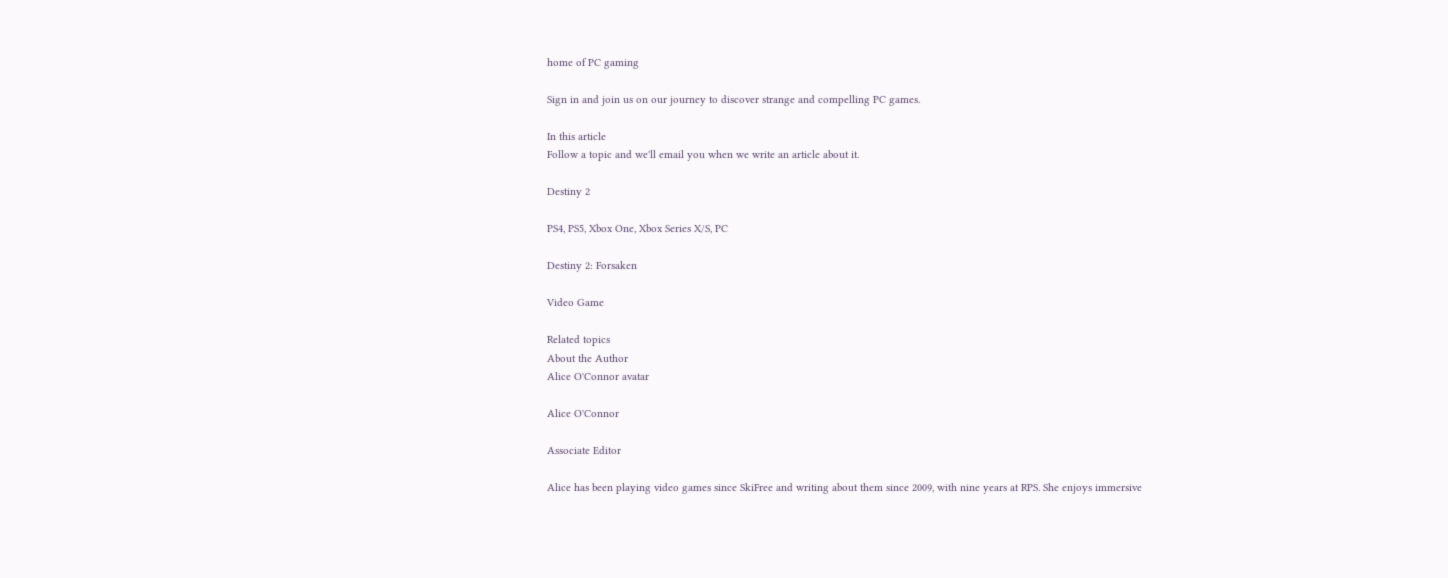home of PC gaming

Sign in and join us on our journey to discover strange and compelling PC games.

In this article
Follow a topic and we'll email you when we write an article about it.

Destiny 2

PS4, PS5, Xbox One, Xbox Series X/S, PC

Destiny 2: Forsaken

Video Game

Related topics
About the Author
Alice O'Connor avatar

Alice O'Connor

Associate Editor

Alice has been playing video games since SkiFree and writing about them since 2009, with nine years at RPS. She enjoys immersive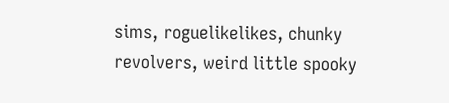sims, roguelikelikes, chunky revolvers, weird little spooky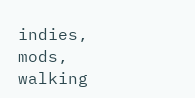indies, mods, walking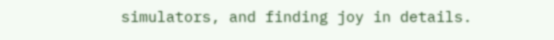simulators, and finding joy in details.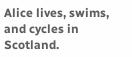Alice lives, swims, and cycles in Scotland.